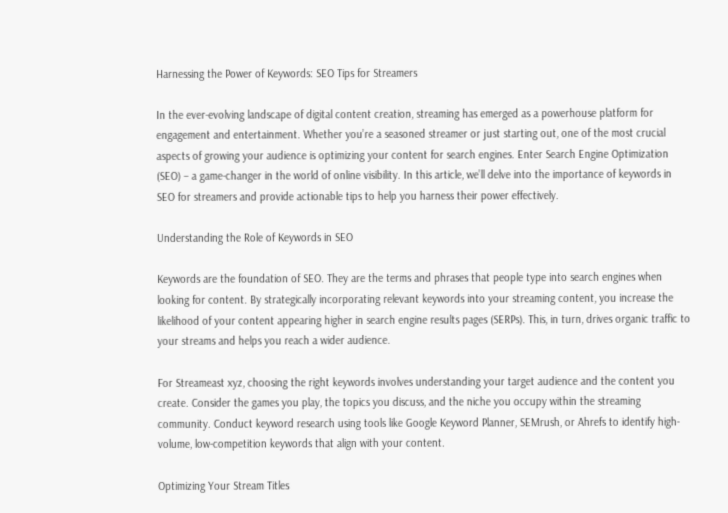Harnessing the Power of Keywords: SEO Tips for Streamers

In the ever-evolving landscape of digital content creation, streaming has emerged as a powerhouse platform for engagement and entertainment. Whether you’re a seasoned streamer or just starting out, one of the most crucial aspects of growing your audience is optimizing your content for search engines. Enter Search Engine Optimization (SEO) – a game-changer in the world of online visibility. In this article, we’ll delve into the importance of keywords in SEO for streamers and provide actionable tips to help you harness their power effectively.

Understanding the Role of Keywords in SEO

Keywords are the foundation of SEO. They are the terms and phrases that people type into search engines when looking for content. By strategically incorporating relevant keywords into your streaming content, you increase the likelihood of your content appearing higher in search engine results pages (SERPs). This, in turn, drives organic traffic to your streams and helps you reach a wider audience.

For Streameast xyz, choosing the right keywords involves understanding your target audience and the content you create. Consider the games you play, the topics you discuss, and the niche you occupy within the streaming community. Conduct keyword research using tools like Google Keyword Planner, SEMrush, or Ahrefs to identify high-volume, low-competition keywords that align with your content.

Optimizing Your Stream Titles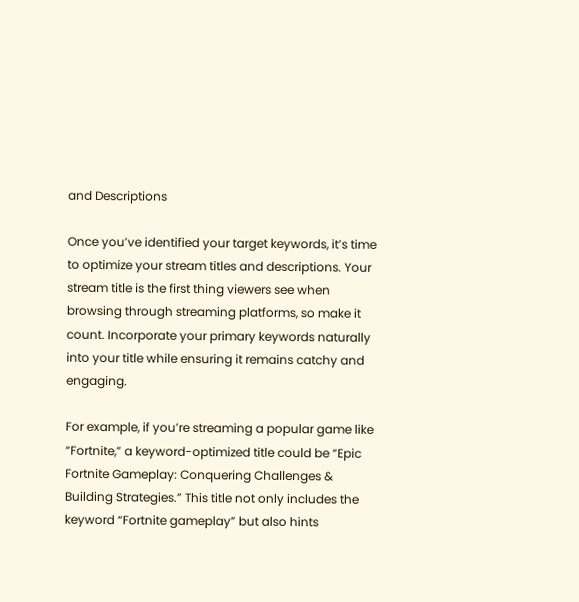and Descriptions

Once you’ve identified your target keywords, it’s time to optimize your stream titles and descriptions. Your stream title is the first thing viewers see when browsing through streaming platforms, so make it count. Incorporate your primary keywords naturally into your title while ensuring it remains catchy and engaging.

For example, if you’re streaming a popular game like “Fortnite,” a keyword-optimized title could be “Epic Fortnite Gameplay: Conquering Challenges & Building Strategies.” This title not only includes the keyword “Fortnite gameplay” but also hints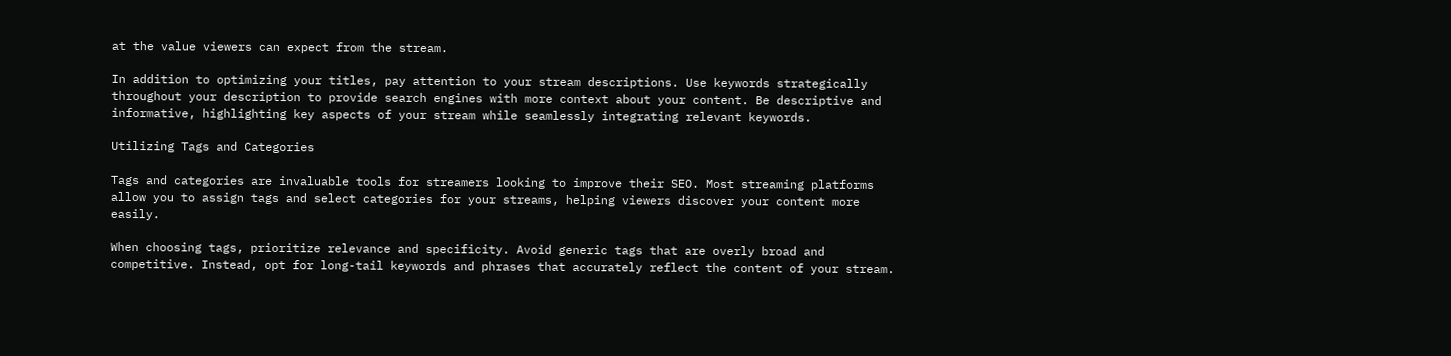at the value viewers can expect from the stream.

In addition to optimizing your titles, pay attention to your stream descriptions. Use keywords strategically throughout your description to provide search engines with more context about your content. Be descriptive and informative, highlighting key aspects of your stream while seamlessly integrating relevant keywords.

Utilizing Tags and Categories

Tags and categories are invaluable tools for streamers looking to improve their SEO. Most streaming platforms allow you to assign tags and select categories for your streams, helping viewers discover your content more easily.

When choosing tags, prioritize relevance and specificity. Avoid generic tags that are overly broad and competitive. Instead, opt for long-tail keywords and phrases that accurately reflect the content of your stream.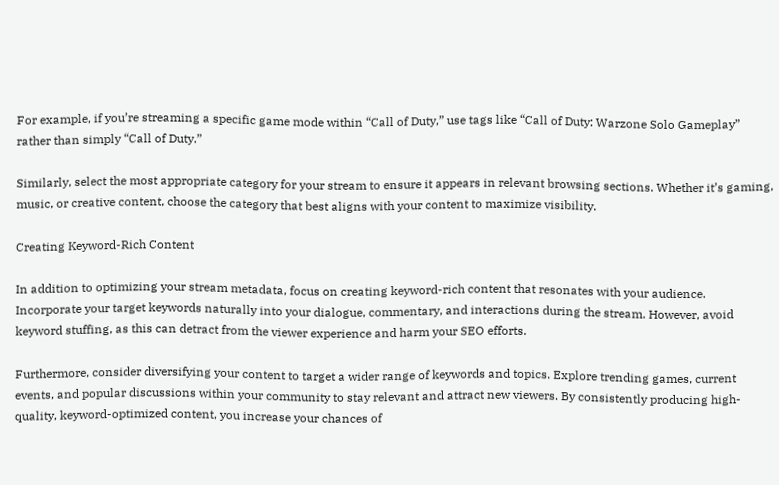For example, if you’re streaming a specific game mode within “Call of Duty,” use tags like “Call of Duty: Warzone Solo Gameplay” rather than simply “Call of Duty.”

Similarly, select the most appropriate category for your stream to ensure it appears in relevant browsing sections. Whether it’s gaming, music, or creative content, choose the category that best aligns with your content to maximize visibility.

Creating Keyword-Rich Content

In addition to optimizing your stream metadata, focus on creating keyword-rich content that resonates with your audience. Incorporate your target keywords naturally into your dialogue, commentary, and interactions during the stream. However, avoid keyword stuffing, as this can detract from the viewer experience and harm your SEO efforts.

Furthermore, consider diversifying your content to target a wider range of keywords and topics. Explore trending games, current events, and popular discussions within your community to stay relevant and attract new viewers. By consistently producing high-quality, keyword-optimized content, you increase your chances of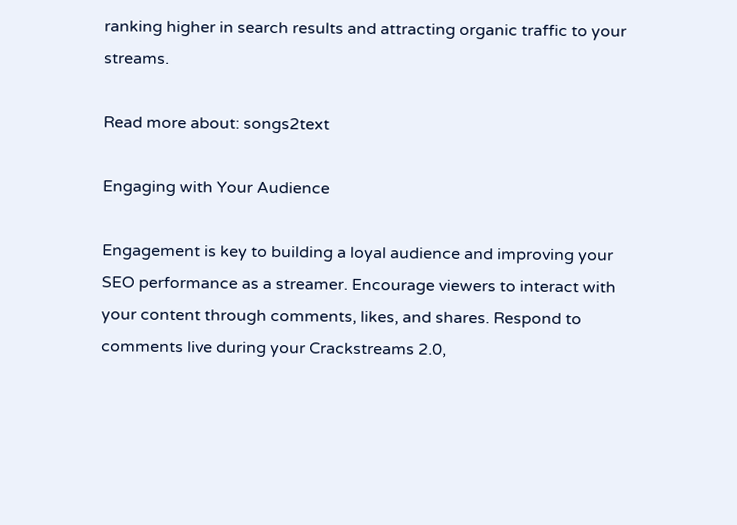ranking higher in search results and attracting organic traffic to your streams.

Read more about: songs2text

Engaging with Your Audience

Engagement is key to building a loyal audience and improving your SEO performance as a streamer. Encourage viewers to interact with your content through comments, likes, and shares. Respond to comments live during your Crackstreams 2.0,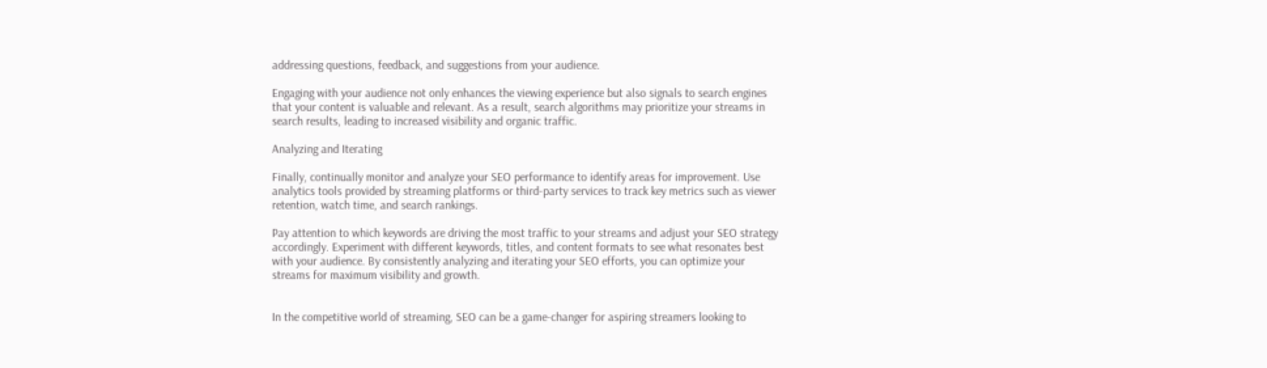addressing questions, feedback, and suggestions from your audience.

Engaging with your audience not only enhances the viewing experience but also signals to search engines that your content is valuable and relevant. As a result, search algorithms may prioritize your streams in search results, leading to increased visibility and organic traffic.

Analyzing and Iterating

Finally, continually monitor and analyze your SEO performance to identify areas for improvement. Use analytics tools provided by streaming platforms or third-party services to track key metrics such as viewer retention, watch time, and search rankings.

Pay attention to which keywords are driving the most traffic to your streams and adjust your SEO strategy accordingly. Experiment with different keywords, titles, and content formats to see what resonates best with your audience. By consistently analyzing and iterating your SEO efforts, you can optimize your streams for maximum visibility and growth.


In the competitive world of streaming, SEO can be a game-changer for aspiring streamers looking to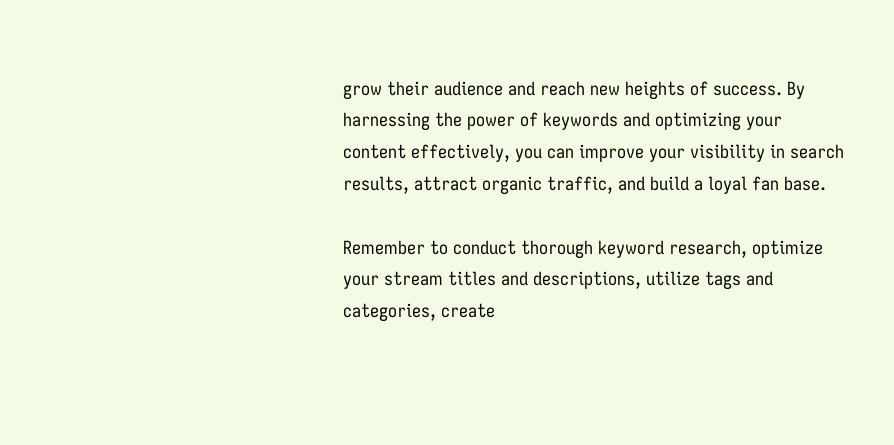grow their audience and reach new heights of success. By harnessing the power of keywords and optimizing your content effectively, you can improve your visibility in search results, attract organic traffic, and build a loyal fan base.

Remember to conduct thorough keyword research, optimize your stream titles and descriptions, utilize tags and categories, create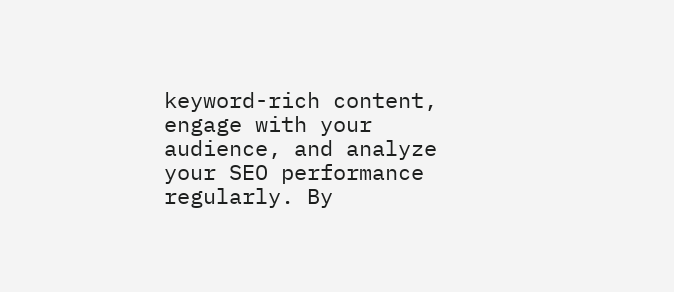keyword-rich content, engage with your audience, and analyze your SEO performance regularly. By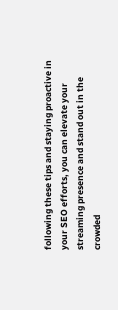following these tips and staying proactive in your SEO efforts, you can elevate your streaming presence and stand out in the crowded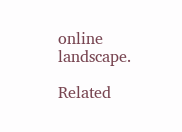online landscape.

Related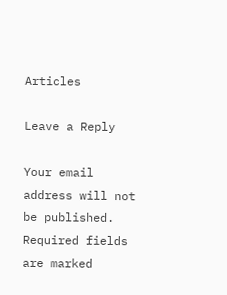Articles

Leave a Reply

Your email address will not be published. Required fields are marked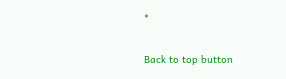*

Back to top button